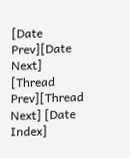[Date Prev][Date Next] [Thread Prev][Thread Next] [Date Index]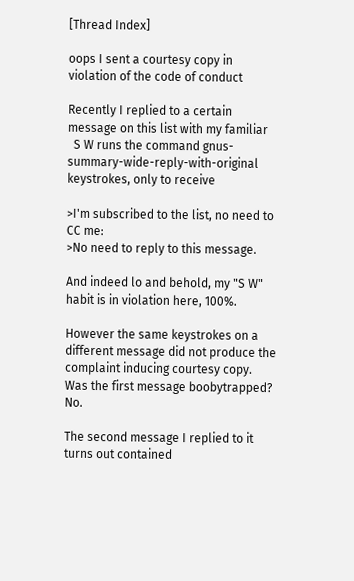[Thread Index]

oops I sent a courtesy copy in violation of the code of conduct

Recently I replied to a certain message on this list with my familiar
  S W runs the command gnus-summary-wide-reply-with-original
keystrokes, only to receive

>I'm subscribed to the list, no need to CC me:
>No need to reply to this message.

And indeed lo and behold, my "S W" habit is in violation here, 100%.

However the same keystrokes on a different message did not produce the
complaint inducing courtesy copy. Was the first message boobytrapped? No.

The second message I replied to it turns out contained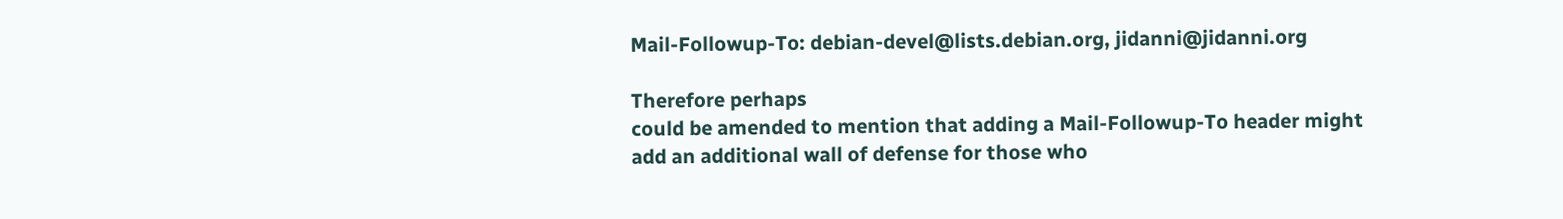Mail-Followup-To: debian-devel@lists.debian.org, jidanni@jidanni.org

Therefore perhaps
could be amended to mention that adding a Mail-Followup-To header might
add an additional wall of defense for those who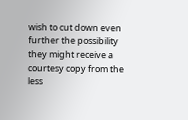wish to cut down even
further the possibility they might receive a courtesy copy from the less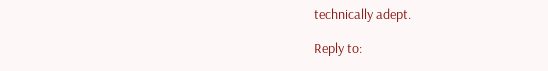technically adept.

Reply to: